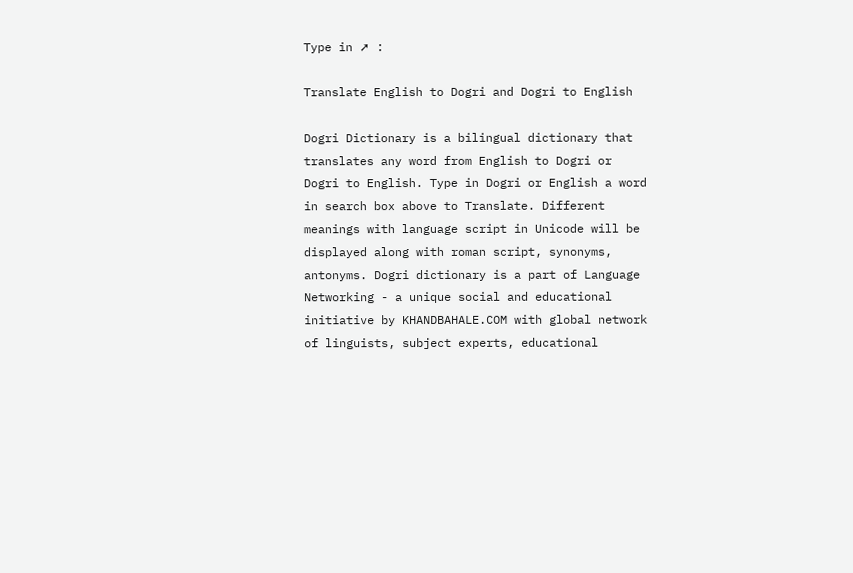Type in ➚ :

Translate English to Dogri and Dogri to English

Dogri Dictionary is a bilingual dictionary that translates any word from English to Dogri or Dogri to English. Type in Dogri or English a word in search box above to Translate. Different meanings with language script in Unicode will be displayed along with roman script, synonyms, antonyms. Dogri dictionary is a part of Language Networking - a unique social and educational initiative by KHANDBAHALE.COM with global network of linguists, subject experts, educational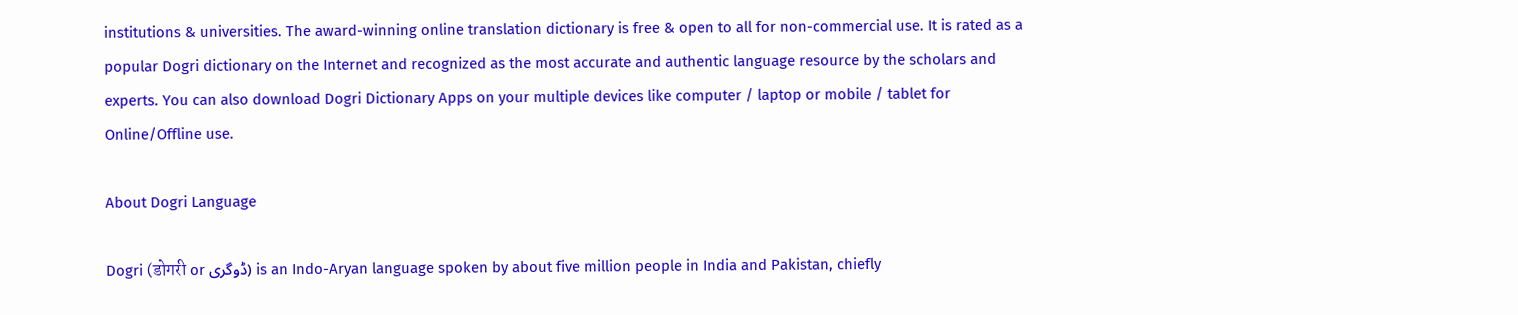institutions & universities. The award-winning online translation dictionary is free & open to all for non-commercial use. It is rated as a popular Dogri dictionary on the Internet and recognized as the most accurate and authentic language resource by the scholars and experts. You can also download Dogri Dictionary Apps on your multiple devices like computer / laptop or mobile / tablet for Online/Offline use.

About Dogri Language

Dogri (डोगरी or ڈوگرى) is an Indo-Aryan language spoken by about five million people in India and Pakistan, chiefly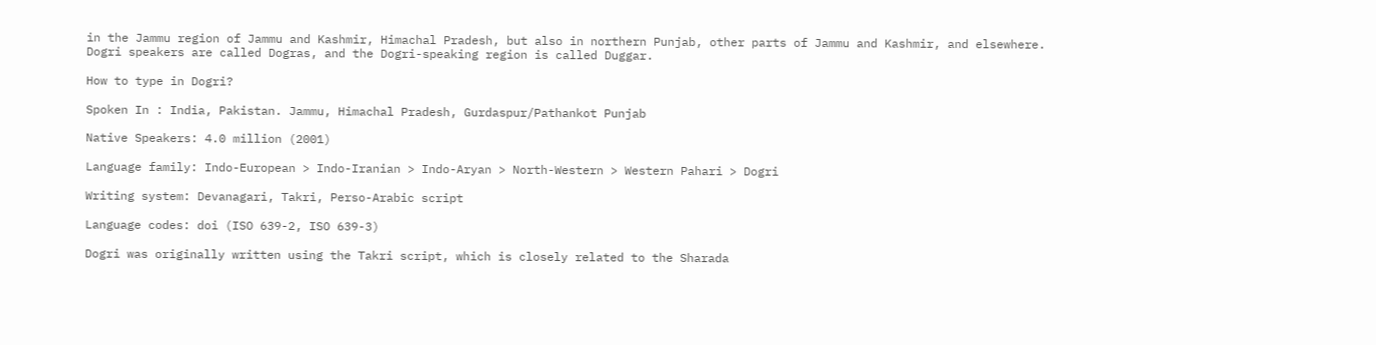in the Jammu region of Jammu and Kashmir, Himachal Pradesh, but also in northern Punjab, other parts of Jammu and Kashmir, and elsewhere. Dogri speakers are called Dogras, and the Dogri-speaking region is called Duggar.

How to type in Dogri?

Spoken In : India, Pakistan. Jammu, Himachal Pradesh, Gurdaspur/Pathankot Punjab

Native Speakers: 4.0 million (2001)

Language family: Indo-European > Indo-Iranian > Indo-Aryan > North-Western > Western Pahari > Dogri

Writing system: Devanagari, Takri, Perso-Arabic script

Language codes: doi (ISO 639-2, ISO 639-3)

Dogri was originally written using the Takri script, which is closely related to the Sharada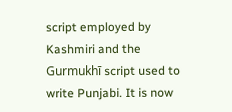script employed by Kashmiri and the Gurmukhī script used to write Punjabi. It is now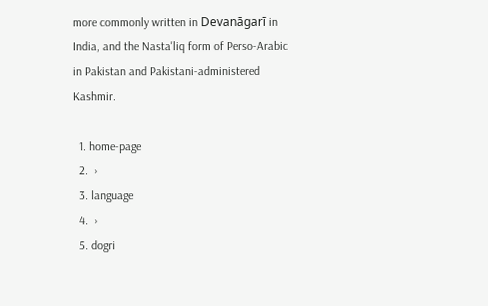more commonly written in Devanāgarī in India, and the Nasta'liq form of Perso-Arabic in Pakistan and Pakistani-administered Kashmir.

  1. home-page
  2.  ›
  3. language
  4.  ›
  5. dogri